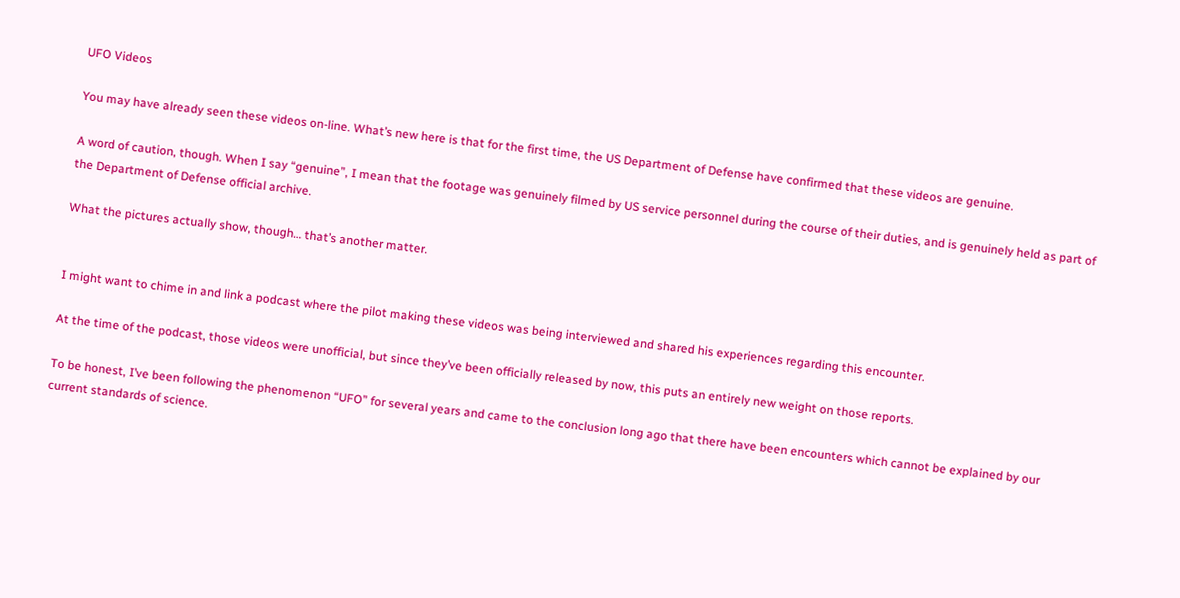UFO Videos

You may have already seen these videos on-line. What’s new here is that for the first time, the US Department of Defense have confirmed that these videos are genuine.

A word of caution, though. When I say “genuine”, I mean that the footage was genuinely filmed by US service personnel during the course of their duties, and is genuinely held as part of the Department of Defense official archive.

What the pictures actually show, though… that’s another matter.


I might want to chime in and link a podcast where the pilot making these videos was being interviewed and shared his experiences regarding this encounter.

At the time of the podcast, those videos were unofficial, but since they’ve been officially released by now, this puts an entirely new weight on those reports.

To be honest, I’ve been following the phenomenon “UFO” for several years and came to the conclusion long ago that there have been encounters which cannot be explained by our current standards of science.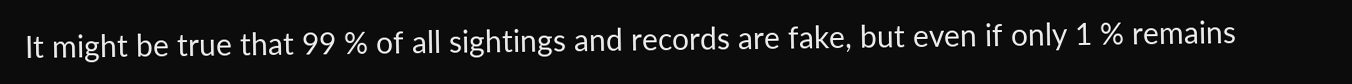It might be true that 99 % of all sightings and records are fake, but even if only 1 % remains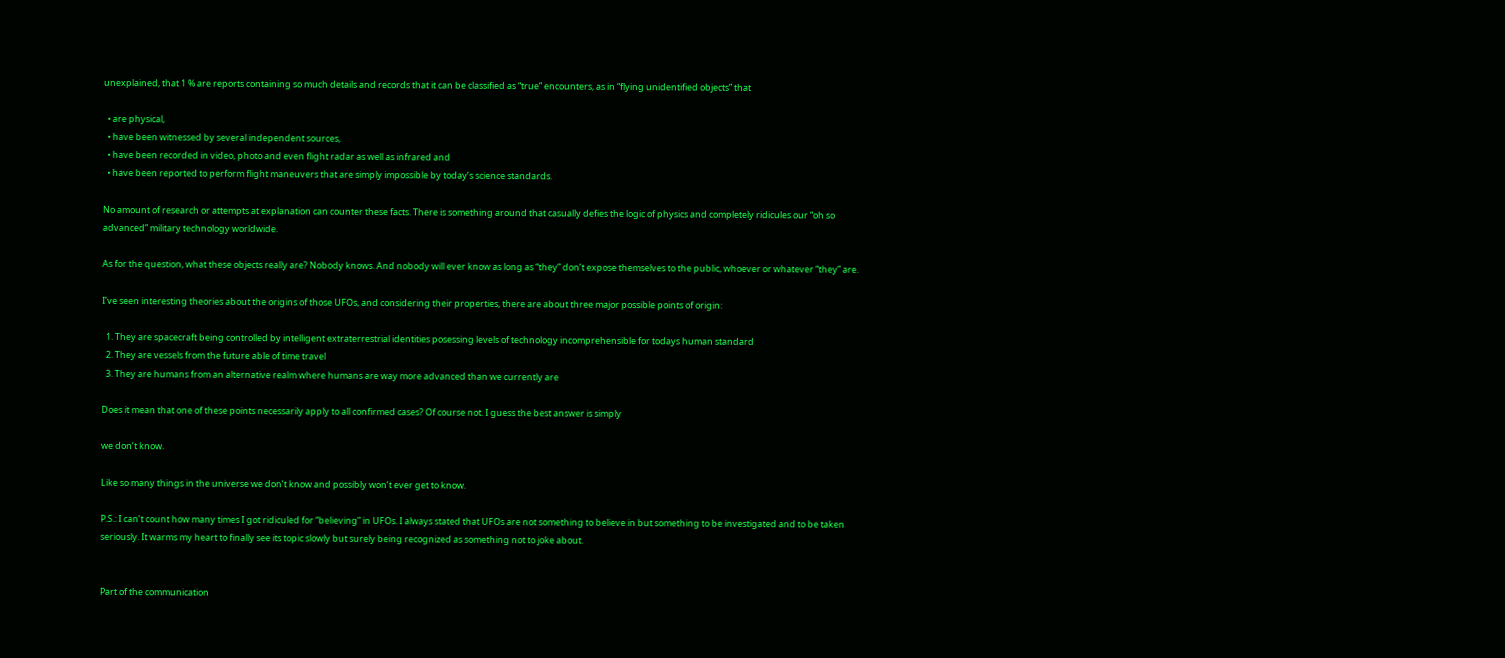unexplained, that 1 % are reports containing so much details and records that it can be classified as “true” encounters, as in “flying unidentified objects” that

  • are physical,
  • have been witnessed by several independent sources,
  • have been recorded in video, photo and even flight radar as well as infrared and
  • have been reported to perform flight maneuvers that are simply impossible by today’s science standards.

No amount of research or attempts at explanation can counter these facts. There is something around that casually defies the logic of physics and completely ridicules our “oh so advanced” military technology worldwide.

As for the question, what these objects really are? Nobody knows. And nobody will ever know as long as “they” don’t expose themselves to the public, whoever or whatever “they” are.

I’ve seen interesting theories about the origins of those UFOs, and considering their properties, there are about three major possible points of origin:

  1. They are spacecraft being controlled by intelligent extraterrestrial identities posessing levels of technology incomprehensible for todays human standard
  2. They are vessels from the future able of time travel
  3. They are humans from an alternative realm where humans are way more advanced than we currently are

Does it mean that one of these points necessarily apply to all confirmed cases? Of course not. I guess the best answer is simply

we don’t know.

Like so many things in the universe we don’t know and possibly won’t ever get to know.

P.S.: I can’t count how many times I got ridiculed for “believing” in UFOs. I always stated that UFOs are not something to believe in but something to be investigated and to be taken seriously. It warms my heart to finally see its topic slowly but surely being recognized as something not to joke about.


Part of the communication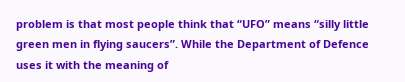problem is that most people think that “UFO” means “silly little green men in flying saucers”. While the Department of Defence uses it with the meaning of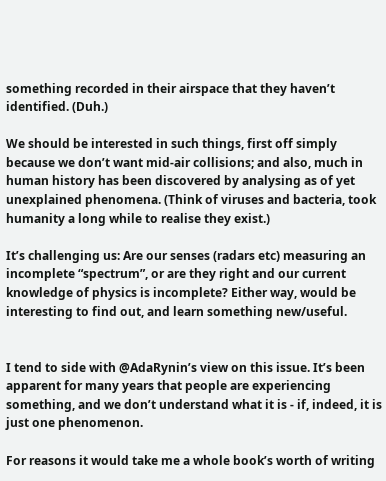something recorded in their airspace that they haven’t identified. (Duh.)

We should be interested in such things, first off simply because we don’t want mid-air collisions; and also, much in human history has been discovered by analysing as of yet unexplained phenomena. (Think of viruses and bacteria, took humanity a long while to realise they exist.)

It’s challenging us: Are our senses (radars etc) measuring an incomplete “spectrum”, or are they right and our current knowledge of physics is incomplete? Either way, would be interesting to find out, and learn something new/useful.


I tend to side with @AdaRynin’s view on this issue. It’s been apparent for many years that people are experiencing something, and we don’t understand what it is - if, indeed, it is just one phenomenon.

For reasons it would take me a whole book’s worth of writing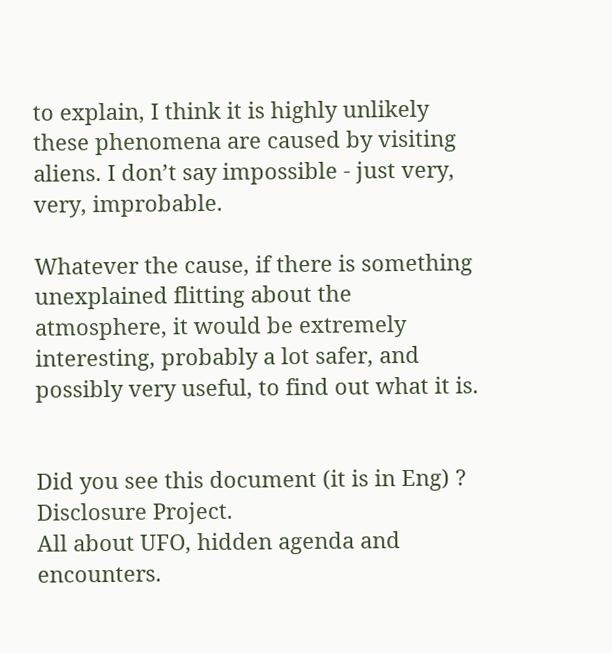to explain, I think it is highly unlikely these phenomena are caused by visiting aliens. I don’t say impossible - just very, very, improbable.

Whatever the cause, if there is something unexplained flitting about the atmosphere, it would be extremely interesting, probably a lot safer, and possibly very useful, to find out what it is.


Did you see this document (it is in Eng) ?
Disclosure Project.
All about UFO, hidden agenda and encounters.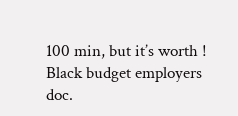100 min, but it’s worth !
Black budget employers doc.